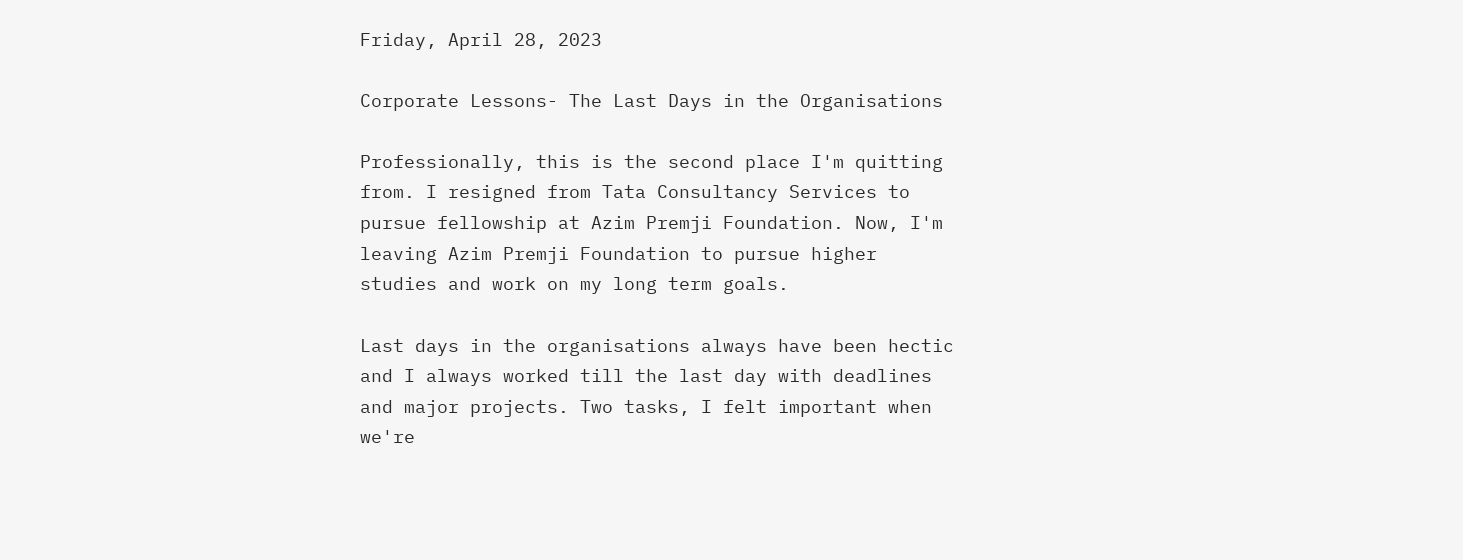Friday, April 28, 2023

Corporate Lessons- The Last Days in the Organisations

Professionally, this is the second place I'm quitting from. I resigned from Tata Consultancy Services to pursue fellowship at Azim Premji Foundation. Now, I'm leaving Azim Premji Foundation to pursue higher studies and work on my long term goals.

Last days in the organisations always have been hectic and I always worked till the last day with deadlines and major projects. Two tasks, I felt important when we're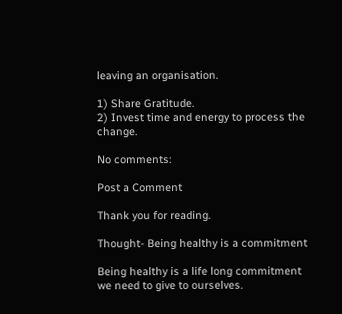leaving an organisation.

1) Share Gratitude.
2) Invest time and energy to process the change.

No comments:

Post a Comment

Thank you for reading.

Thought- Being healthy is a commitment

Being healthy is a life long commitment we need to give to ourselves.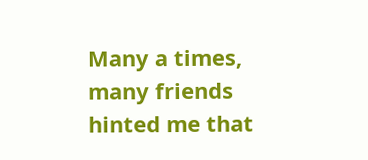Many a times, many friends hinted me that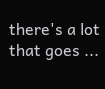there's a lot that goes ...